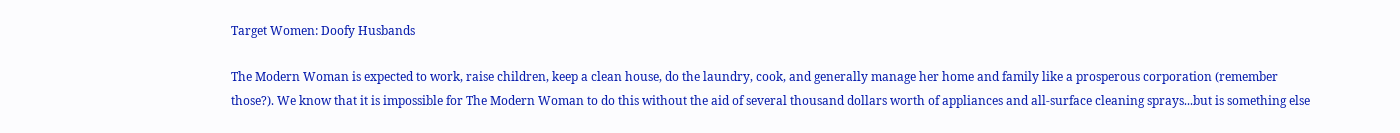Target Women: Doofy Husbands

The Modern Woman is expected to work, raise children, keep a clean house, do the laundry, cook, and generally manage her home and family like a prosperous corporation (remember those?). We know that it is impossible for The Modern Woman to do this without the aid of several thousand dollars worth of appliances and all-surface cleaning sprays...but is something else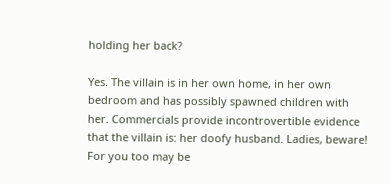holding her back?

Yes. The villain is in her own home, in her own bedroom and has possibly spawned children with her. Commercials provide incontrovertible evidence that the villain is: her doofy husband. Ladies, beware! For you too may be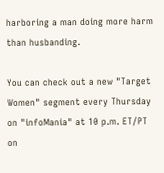harboring a man doing more harm than husbanding.

You can check out a new "Target Women" segment every Thursday on "infoMania" at 10 p.m. ET/PT on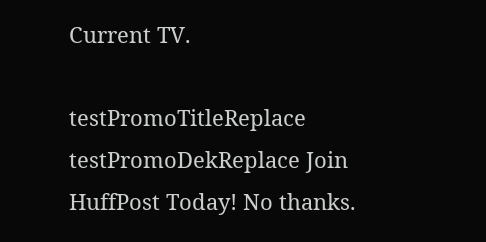Current TV.

testPromoTitleReplace testPromoDekReplace Join HuffPost Today! No thanks.